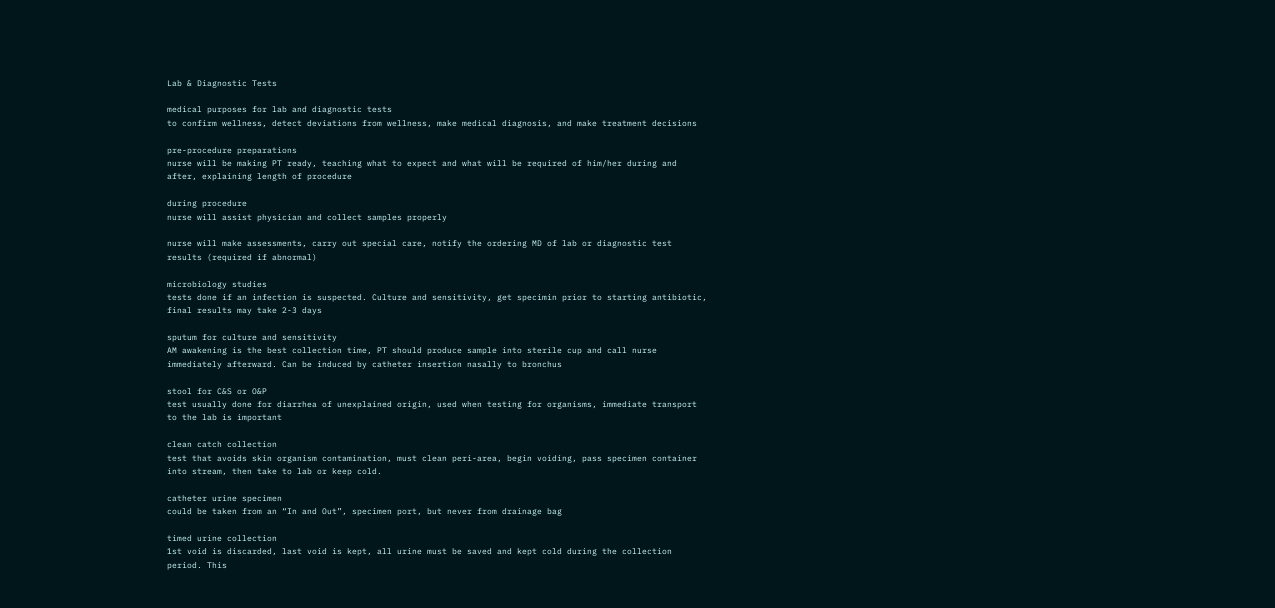Lab & Diagnostic Tests

medical purposes for lab and diagnostic tests
to confirm wellness, detect deviations from wellness, make medical diagnosis, and make treatment decisions

pre-procedure preparations
nurse will be making PT ready, teaching what to expect and what will be required of him/her during and after, explaining length of procedure

during procedure
nurse will assist physician and collect samples properly

nurse will make assessments, carry out special care, notify the ordering MD of lab or diagnostic test results (required if abnormal)

microbiology studies
tests done if an infection is suspected. Culture and sensitivity, get specimin prior to starting antibiotic, final results may take 2-3 days

sputum for culture and sensitivity
AM awakening is the best collection time, PT should produce sample into sterile cup and call nurse immediately afterward. Can be induced by catheter insertion nasally to bronchus

stool for C&S or O&P
test usually done for diarrhea of unexplained origin, used when testing for organisms, immediate transport to the lab is important

clean catch collection
test that avoids skin organism contamination, must clean peri-area, begin voiding, pass specimen container into stream, then take to lab or keep cold.

catheter urine specimen
could be taken from an “In and Out”, specimen port, but never from drainage bag

timed urine collection
1st void is discarded, last void is kept, all urine must be saved and kept cold during the collection period. This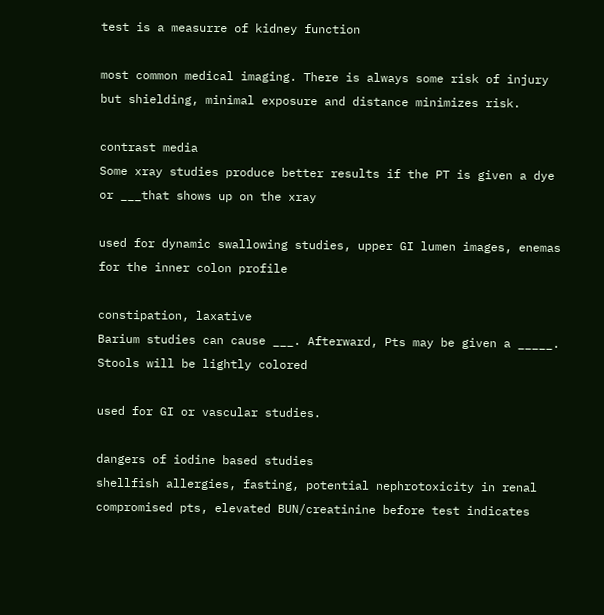test is a measurre of kidney function

most common medical imaging. There is always some risk of injury but shielding, minimal exposure and distance minimizes risk.

contrast media
Some xray studies produce better results if the PT is given a dye or ___that shows up on the xray

used for dynamic swallowing studies, upper GI lumen images, enemas for the inner colon profile

constipation, laxative
Barium studies can cause ___. Afterward, Pts may be given a _____. Stools will be lightly colored

used for GI or vascular studies.

dangers of iodine based studies
shellfish allergies, fasting, potential nephrotoxicity in renal compromised pts, elevated BUN/creatinine before test indicates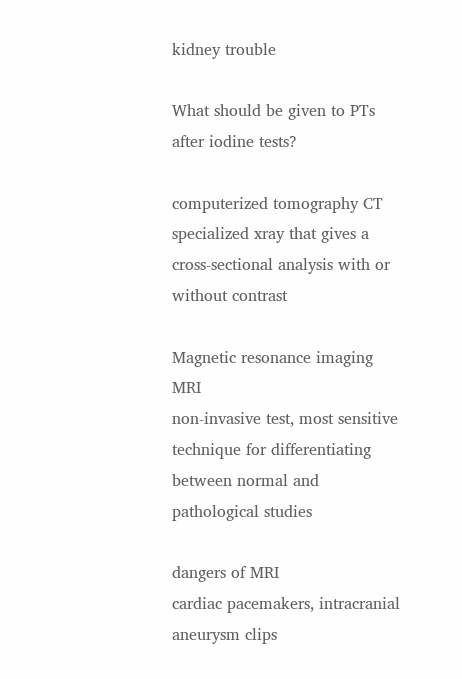kidney trouble

What should be given to PTs after iodine tests?

computerized tomography CT
specialized xray that gives a cross-sectional analysis with or without contrast

Magnetic resonance imaging MRI
non-invasive test, most sensitive technique for differentiating between normal and pathological studies

dangers of MRI
cardiac pacemakers, intracranial aneurysm clips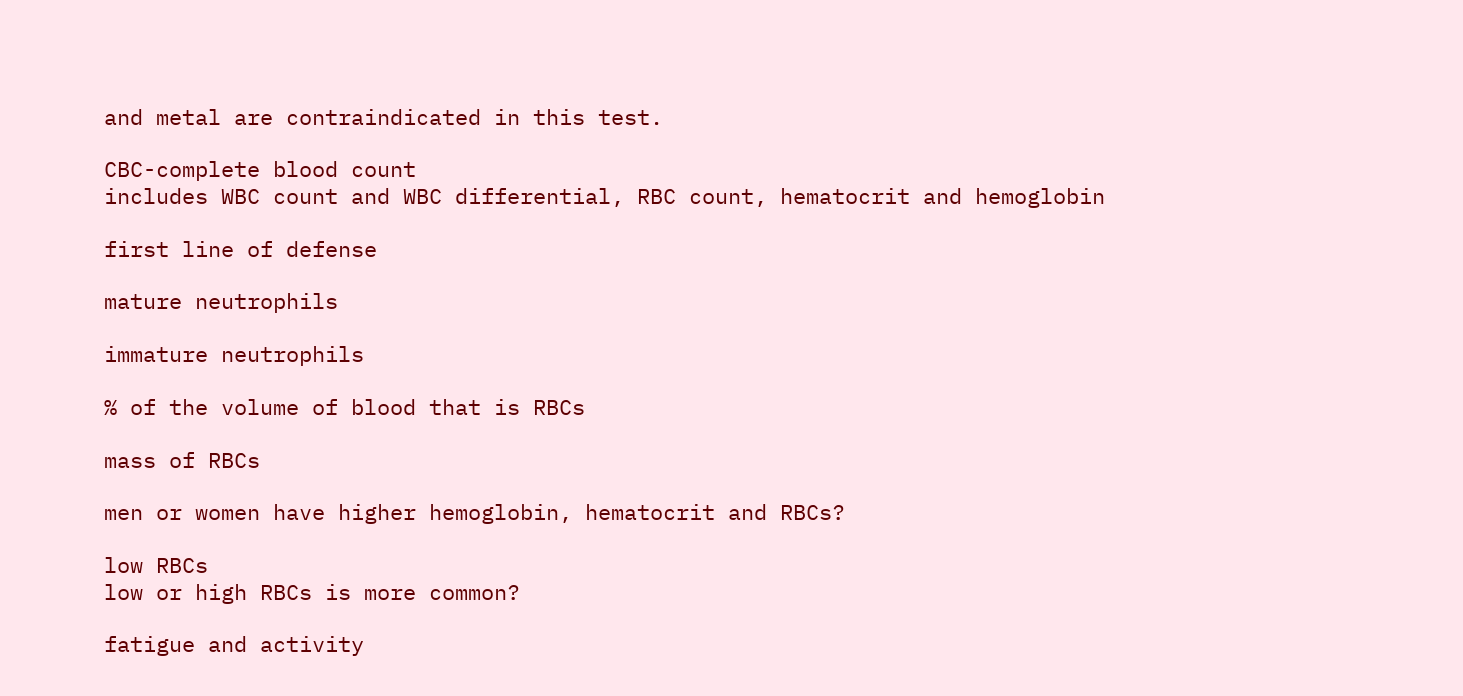and metal are contraindicated in this test.

CBC-complete blood count
includes WBC count and WBC differential, RBC count, hematocrit and hemoglobin

first line of defense

mature neutrophils

immature neutrophils

% of the volume of blood that is RBCs

mass of RBCs

men or women have higher hemoglobin, hematocrit and RBCs?

low RBCs
low or high RBCs is more common?

fatigue and activity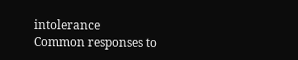intolerance
Common responses to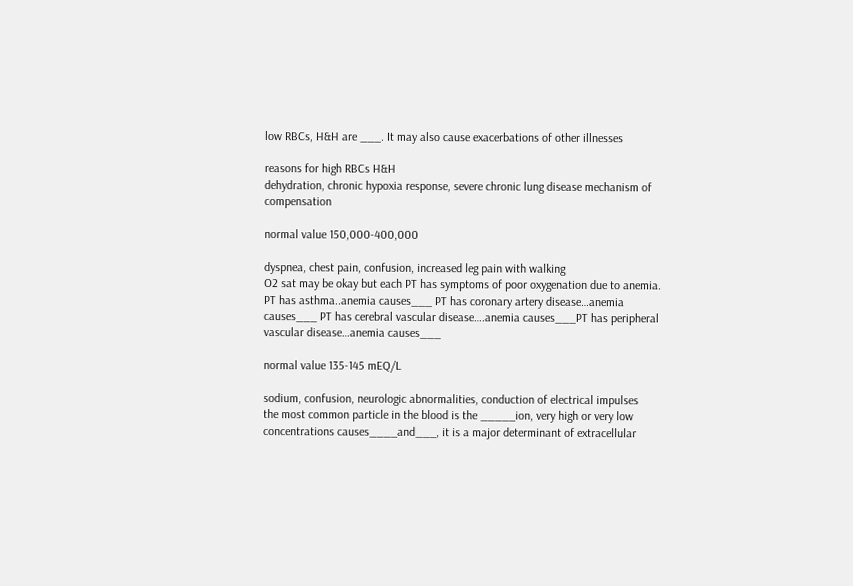low RBCs, H&H are ___. It may also cause exacerbations of other illnesses

reasons for high RBCs H&H
dehydration, chronic hypoxia response, severe chronic lung disease mechanism of compensation

normal value 150,000-400,000

dyspnea, chest pain, confusion, increased leg pain with walking
O2 sat may be okay but each PT has symptoms of poor oxygenation due to anemia. PT has asthma..anemia causes___ PT has coronary artery disease…anemia causes___ PT has cerebral vascular disease….anemia causes___PT has peripheral vascular disease…anemia causes___

normal value 135-145 mEQ/L

sodium, confusion, neurologic abnormalities, conduction of electrical impulses
the most common particle in the blood is the _____ion, very high or very low concentrations causes____and___, it is a major determinant of extracellular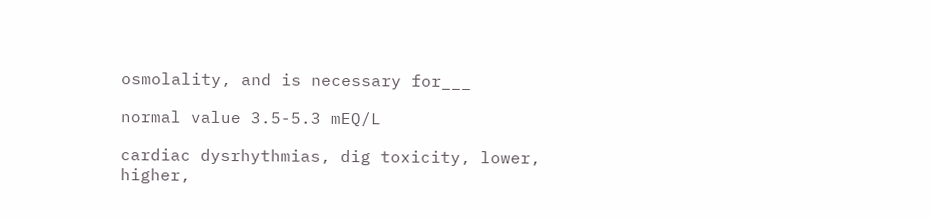osmolality, and is necessary for___

normal value 3.5-5.3 mEQ/L

cardiac dysrhythmias, dig toxicity, lower, higher,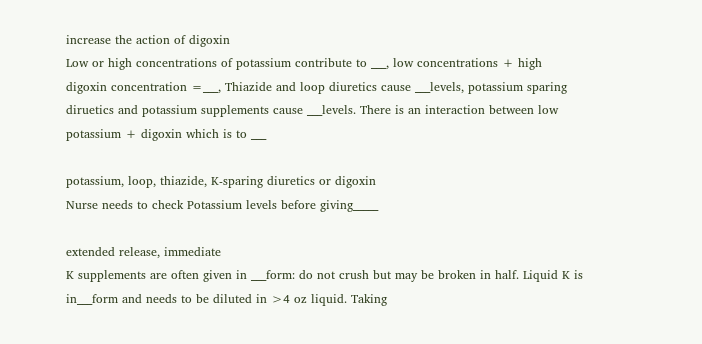increase the action of digoxin
Low or high concentrations of potassium contribute to ___, low concentrations + high digoxin concentration =___, Thiazide and loop diuretics cause ___levels, potassium sparing diruetics and potassium supplements cause ___levels. There is an interaction between low potassium + digoxin which is to ___

potassium, loop, thiazide, K-sparing diuretics or digoxin
Nurse needs to check Potassium levels before giving_____

extended release, immediate
K supplements are often given in ___form: do not crush but may be broken in half. Liquid K is in___form and needs to be diluted in >4 oz liquid. Taking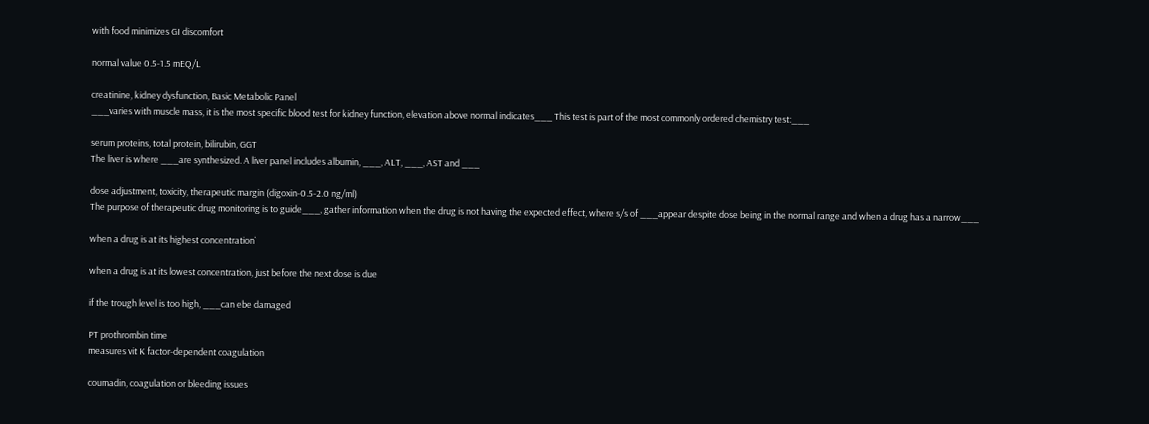with food minimizes GI discomfort

normal value 0.5-1.5 mEQ/L

creatinine, kidney dysfunction, Basic Metabolic Panel
___varies with muscle mass, it is the most specific blood test for kidney function, elevation above normal indicates___ This test is part of the most commonly ordered chemistry test:___

serum proteins, total protein, bilirubin, GGT
The liver is where ___are synthesized. A liver panel includes albumin, ___, ALT, ___, AST and ___

dose adjustment, toxicity, therapeutic margin (digoxin-0.5-2.0 ng/ml)
The purpose of therapeutic drug monitoring is to guide___, gather information when the drug is not having the expected effect, where s/s of ___appear despite dose being in the normal range and when a drug has a narrow___

when a drug is at its highest concentration`

when a drug is at its lowest concentration, just before the next dose is due

if the trough level is too high, ___can ebe damaged

PT prothrombin time
measures vit K factor-dependent coagulation

coumadin, coagulation or bleeding issues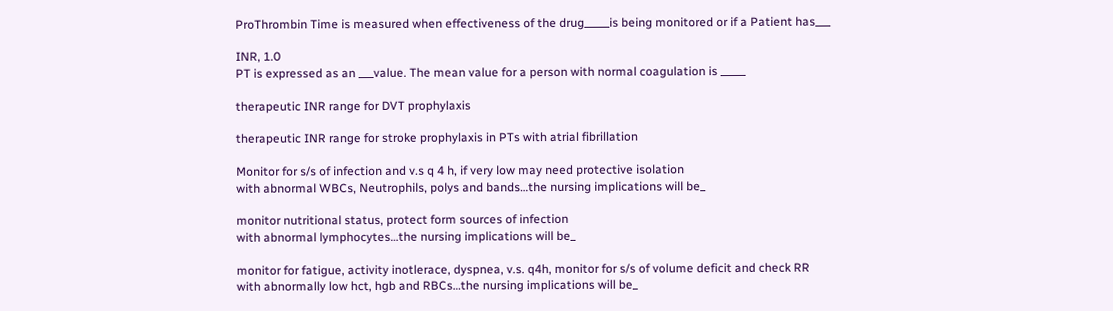ProThrombin Time is measured when effectiveness of the drug_____is being monitored or if a Patient has___

INR, 1.0
PT is expressed as an ___value. The mean value for a person with normal coagulation is _____

therapeutic INR range for DVT prophylaxis

therapeutic INR range for stroke prophylaxis in PTs with atrial fibrillation

Monitor for s/s of infection and v.s q 4 h, if very low may need protective isolation
with abnormal WBCs, Neutrophils, polys and bands…the nursing implications will be_

monitor nutritional status, protect form sources of infection
with abnormal lymphocytes…the nursing implications will be_

monitor for fatigue, activity inotlerace, dyspnea, v.s. q4h, monitor for s/s of volume deficit and check RR
with abnormally low hct, hgb and RBCs…the nursing implications will be_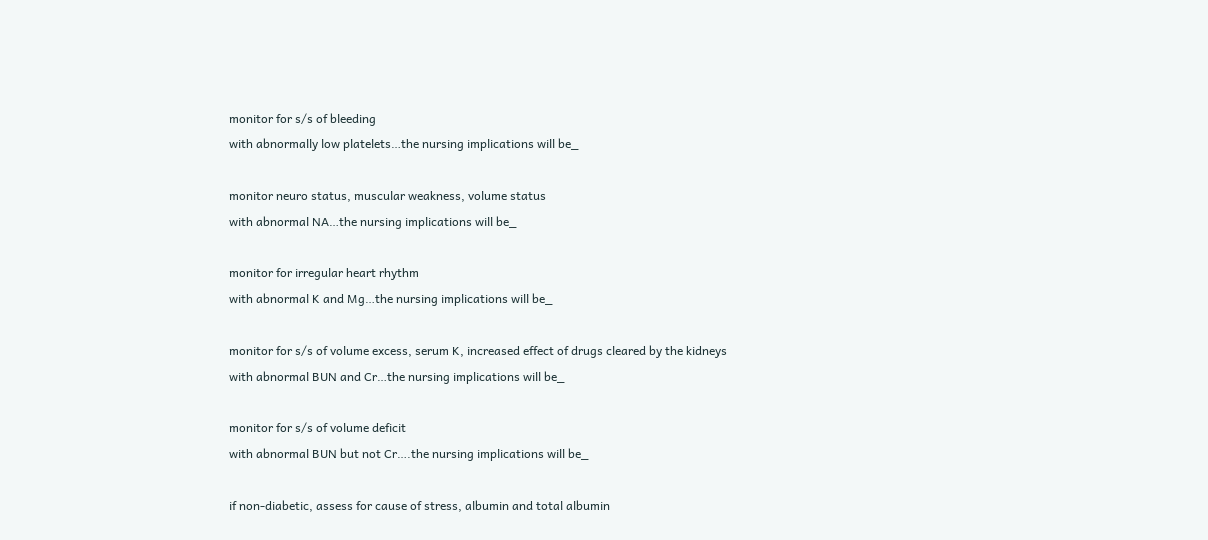monitor for s/s of bleeding
with abnormally low platelets…the nursing implications will be_

monitor neuro status, muscular weakness, volume status
with abnormal NA…the nursing implications will be_

monitor for irregular heart rhythm
with abnormal K and Mg…the nursing implications will be_

monitor for s/s of volume excess, serum K, increased effect of drugs cleared by the kidneys
with abnormal BUN and Cr…the nursing implications will be_

monitor for s/s of volume deficit
with abnormal BUN but not Cr….the nursing implications will be_

if non-diabetic, assess for cause of stress, albumin and total albumin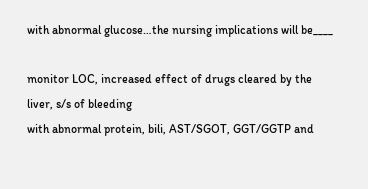with abnormal glucose…the nursing implications will be____

monitor LOC, increased effect of drugs cleared by the liver, s/s of bleeding
with abnormal protein, bili, AST/SGOT, GGT/GGTP and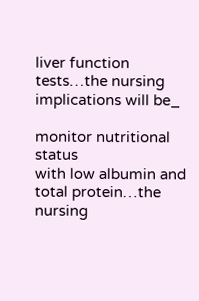liver function tests…the nursing implications will be_

monitor nutritional status
with low albumin and total protein…the nursing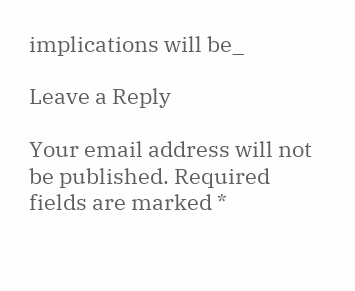implications will be_

Leave a Reply

Your email address will not be published. Required fields are marked *